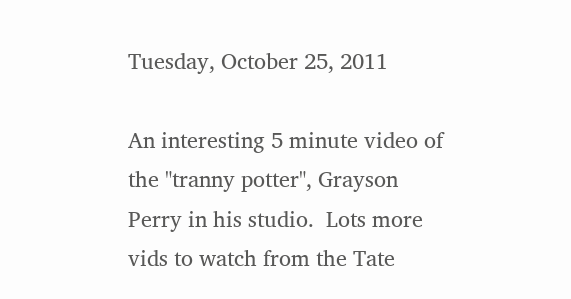Tuesday, October 25, 2011

An interesting 5 minute video of the "tranny potter", Grayson Perry in his studio.  Lots more vids to watch from the Tate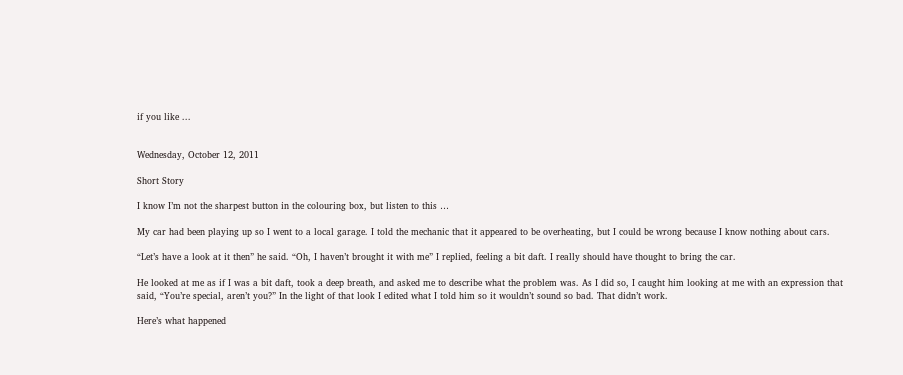if you like ...


Wednesday, October 12, 2011

Short Story

I know I’m not the sharpest button in the colouring box, but listen to this …

My car had been playing up so I went to a local garage. I told the mechanic that it appeared to be overheating, but I could be wrong because I know nothing about cars.

“Let’s have a look at it then” he said. “Oh, I haven’t brought it with me” I replied, feeling a bit daft. I really should have thought to bring the car.

He looked at me as if I was a bit daft, took a deep breath, and asked me to describe what the problem was. As I did so, I caught him looking at me with an expression that said, “You’re special, aren’t you?” In the light of that look I edited what I told him so it wouldn’t sound so bad. That didn’t work.

Here’s what happened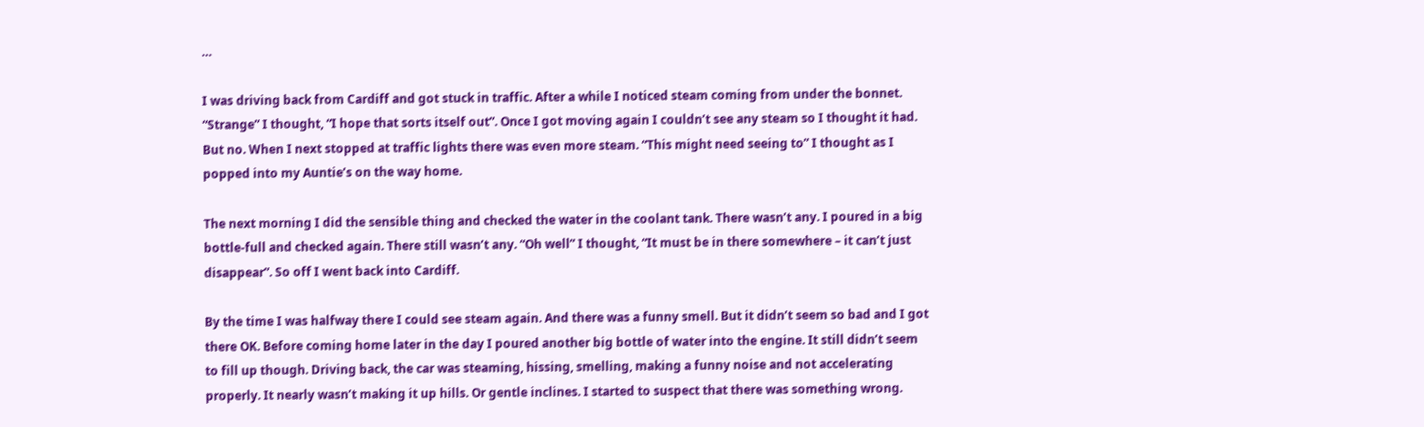…

I was driving back from Cardiff and got stuck in traffic. After a while I noticed steam coming from under the bonnet. “Strange” I thought, “I hope that sorts itself out”. Once I got moving again I couldn’t see any steam so I thought it had. But no. When I next stopped at traffic lights there was even more steam. “This might need seeing to” I thought as I popped into my Auntie’s on the way home.

The next morning I did the sensible thing and checked the water in the coolant tank. There wasn’t any. I poured in a big bottle-full and checked again. There still wasn’t any. “Oh well” I thought, “It must be in there somewhere – it can’t just disappear”. So off I went back into Cardiff.

By the time I was halfway there I could see steam again. And there was a funny smell. But it didn’t seem so bad and I got there OK. Before coming home later in the day I poured another big bottle of water into the engine. It still didn’t seem to fill up though. Driving back, the car was steaming, hissing, smelling, making a funny noise and not accelerating properly. It nearly wasn’t making it up hills. Or gentle inclines. I started to suspect that there was something wrong.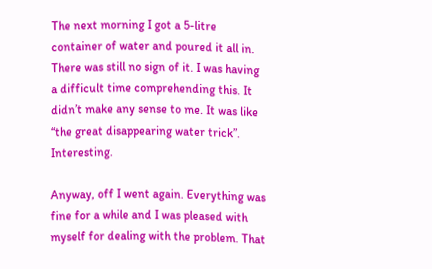The next morning I got a 5-litre container of water and poured it all in. There was still no sign of it. I was having a difficult time comprehending this. It didn’t make any sense to me. It was like “the great disappearing water trick”. Interesting.

Anyway, off I went again. Everything was fine for a while and I was pleased with myself for dealing with the problem. That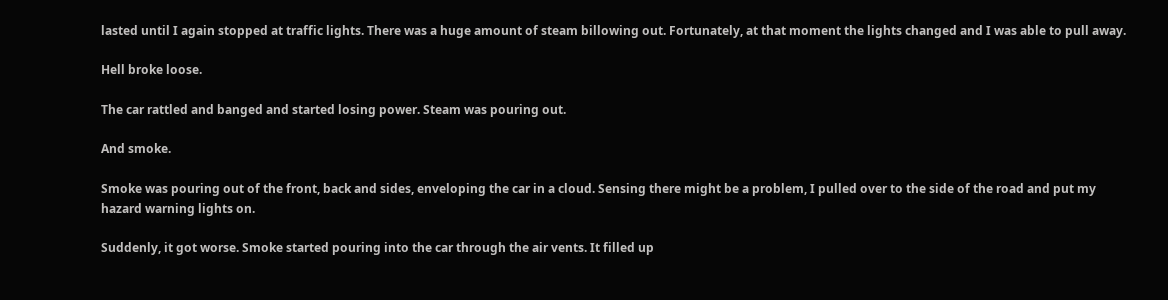lasted until I again stopped at traffic lights. There was a huge amount of steam billowing out. Fortunately, at that moment the lights changed and I was able to pull away.

Hell broke loose.

The car rattled and banged and started losing power. Steam was pouring out.

And smoke.

Smoke was pouring out of the front, back and sides, enveloping the car in a cloud. Sensing there might be a problem, I pulled over to the side of the road and put my hazard warning lights on.

Suddenly, it got worse. Smoke started pouring into the car through the air vents. It filled up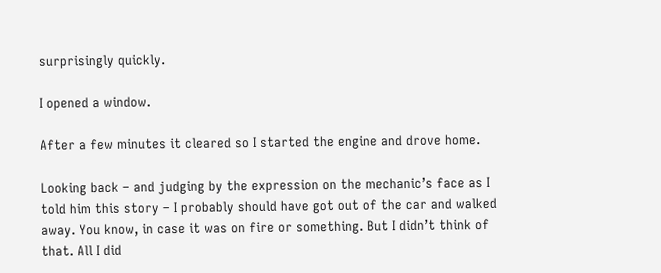surprisingly quickly.

I opened a window.

After a few minutes it cleared so I started the engine and drove home.

Looking back – and judging by the expression on the mechanic’s face as I told him this story – I probably should have got out of the car and walked away. You know, in case it was on fire or something. But I didn’t think of that. All I did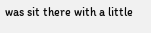was sit there with a little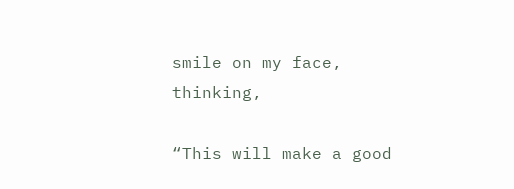smile on my face, thinking,

“This will make a good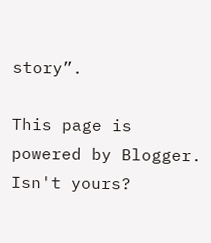story”.

This page is powered by Blogger. Isn't yours?